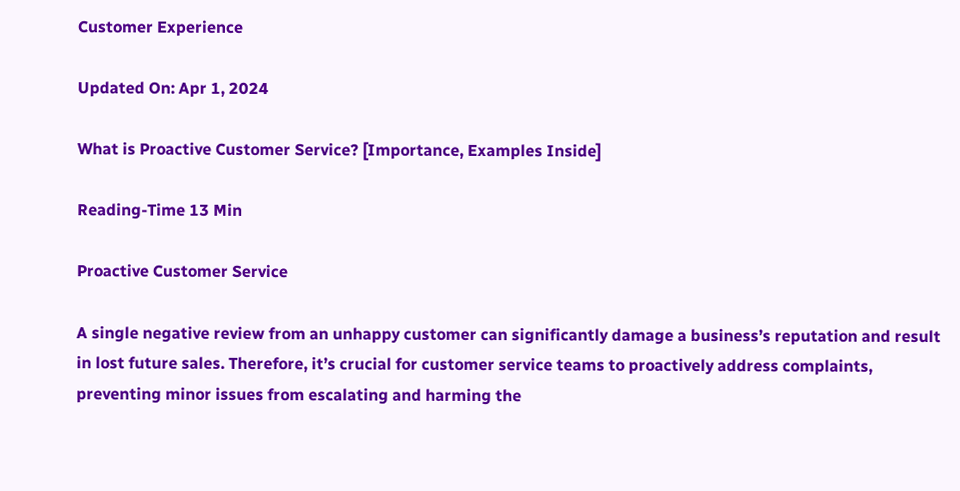Customer Experience

Updated On: Apr 1, 2024

What is Proactive Customer Service? [Importance, Examples Inside]

Reading-Time 13 Min

Proactive Customer Service

A single negative review from an unhappy customer can significantly damage a business’s reputation and result in lost future sales. Therefore, it’s crucial for customer service teams to proactively address complaints, preventing minor issues from escalating and harming the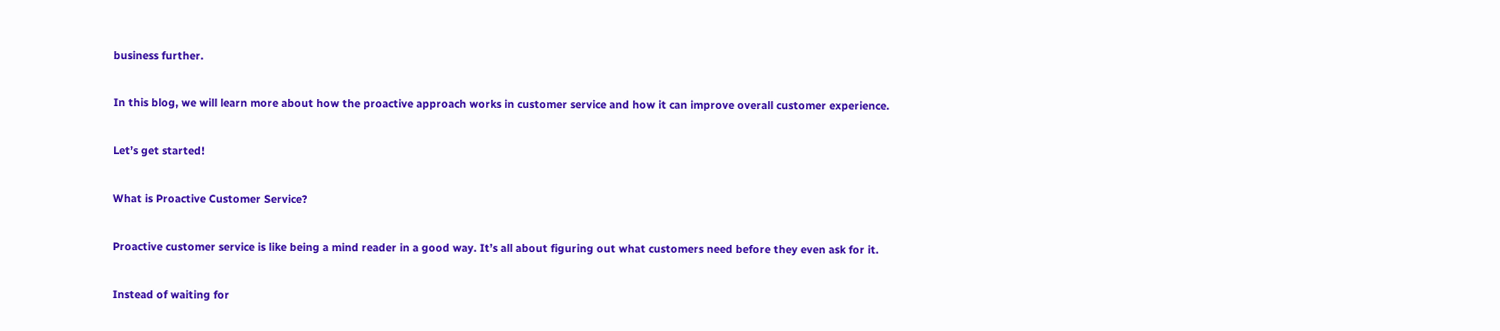business further.

In this blog, we will learn more about how the proactive approach works in customer service and how it can improve overall customer experience.

Let’s get started!

What is Proactive Customer Service?

Proactive customer service is like being a mind reader in a good way. It’s all about figuring out what customers need before they even ask for it.

Instead of waiting for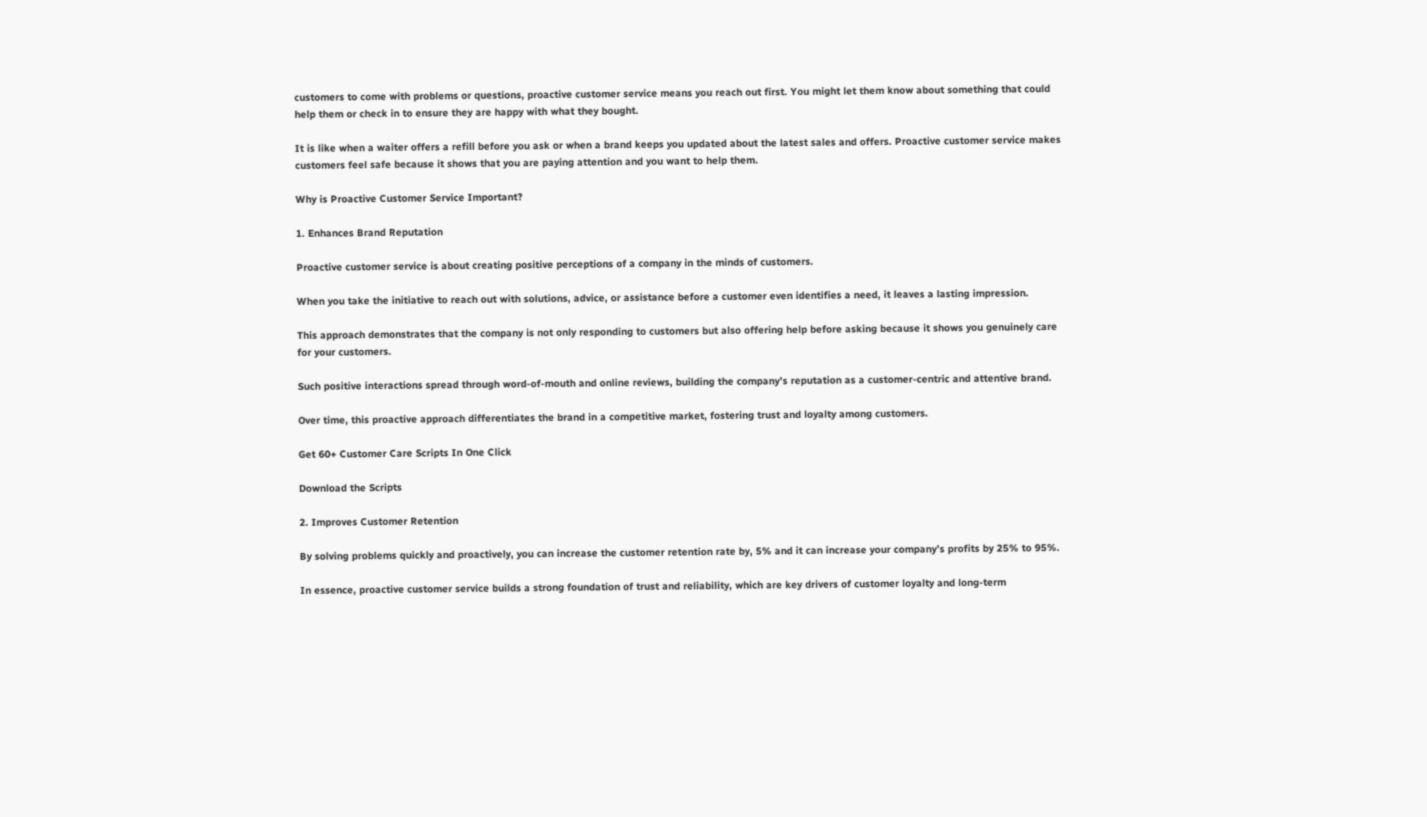customers to come with problems or questions, proactive customer service means you reach out first. You might let them know about something that could help them or check in to ensure they are happy with what they bought.

It is like when a waiter offers a refill before you ask or when a brand keeps you updated about the latest sales and offers. Proactive customer service makes customers feel safe because it shows that you are paying attention and you want to help them.

Why is Proactive Customer Service Important?

1. Enhances Brand Reputation

Proactive customer service is about creating positive perceptions of a company in the minds of customers.

When you take the initiative to reach out with solutions, advice, or assistance before a customer even identifies a need, it leaves a lasting impression.

This approach demonstrates that the company is not only responding to customers but also offering help before asking because it shows you genuinely care for your customers.

Such positive interactions spread through word-of-mouth and online reviews, building the company’s reputation as a customer-centric and attentive brand.

Over time, this proactive approach differentiates the brand in a competitive market, fostering trust and loyalty among customers.

Get 60+ Customer Care Scripts In One Click

Download the Scripts

2. Improves Customer Retention

By solving problems quickly and proactively, you can increase the customer retention rate by, 5% and it can increase your company’s profits by 25% to 95%.

In essence, proactive customer service builds a strong foundation of trust and reliability, which are key drivers of customer loyalty and long-term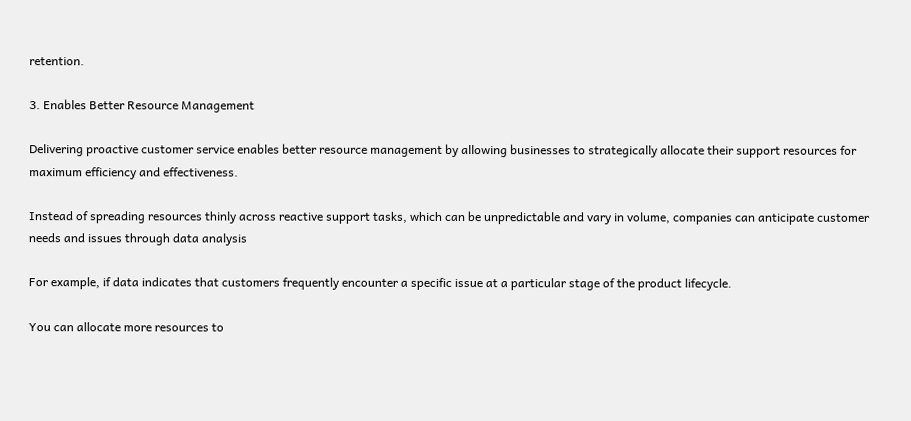retention.

3. Enables Better Resource Management

Delivering proactive customer service enables better resource management by allowing businesses to strategically allocate their support resources for maximum efficiency and effectiveness.

Instead of spreading resources thinly across reactive support tasks, which can be unpredictable and vary in volume, companies can anticipate customer needs and issues through data analysis

For example, if data indicates that customers frequently encounter a specific issue at a particular stage of the product lifecycle.

You can allocate more resources to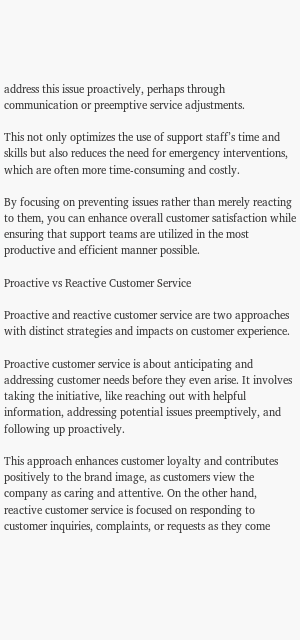address this issue proactively, perhaps through communication or preemptive service adjustments.

This not only optimizes the use of support staff’s time and skills but also reduces the need for emergency interventions, which are often more time-consuming and costly.

By focusing on preventing issues rather than merely reacting to them, you can enhance overall customer satisfaction while ensuring that support teams are utilized in the most productive and efficient manner possible.

Proactive vs Reactive Customer Service

Proactive and reactive customer service are two approaches with distinct strategies and impacts on customer experience.

Proactive customer service is about anticipating and addressing customer needs before they even arise. It involves taking the initiative, like reaching out with helpful information, addressing potential issues preemptively, and following up proactively.

This approach enhances customer loyalty and contributes positively to the brand image, as customers view the company as caring and attentive. On the other hand, reactive customer service is focused on responding to customer inquiries, complaints, or requests as they come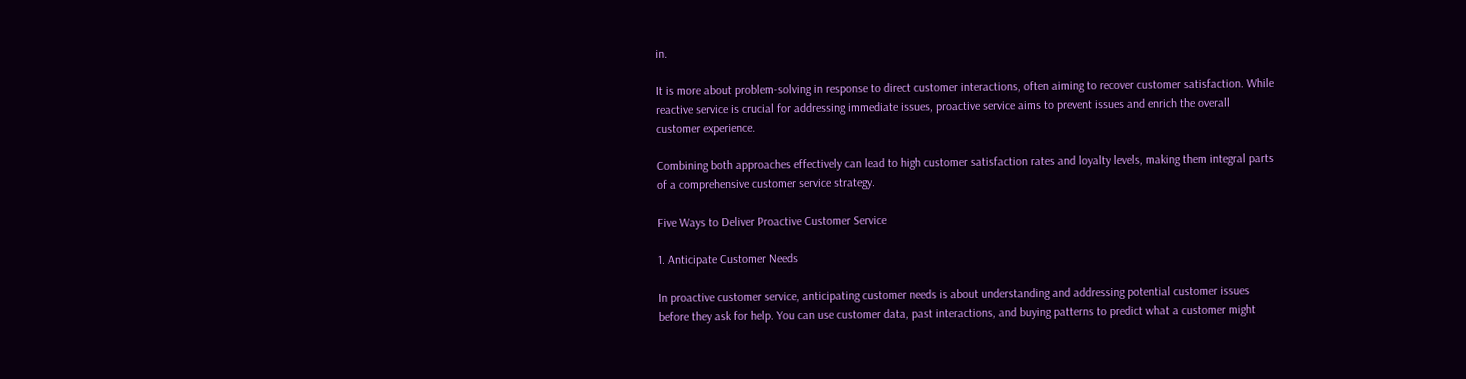in.

It is more about problem-solving in response to direct customer interactions, often aiming to recover customer satisfaction. While reactive service is crucial for addressing immediate issues, proactive service aims to prevent issues and enrich the overall customer experience.

Combining both approaches effectively can lead to high customer satisfaction rates and loyalty levels, making them integral parts of a comprehensive customer service strategy.

Five Ways to Deliver Proactive Customer Service

1. Anticipate Customer Needs

In proactive customer service, anticipating customer needs is about understanding and addressing potential customer issues before they ask for help. You can use customer data, past interactions, and buying patterns to predict what a customer might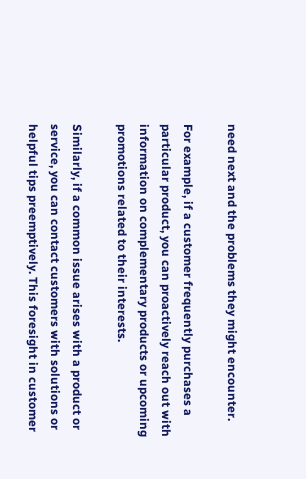need next and the problems they might encounter.

For example, if a customer frequently purchases a particular product, you can proactively reach out with information on complementary products or upcoming promotions related to their interests.

Similarly, if a common issue arises with a product or service, you can contact customers with solutions or helpful tips preemptively. This foresight in customer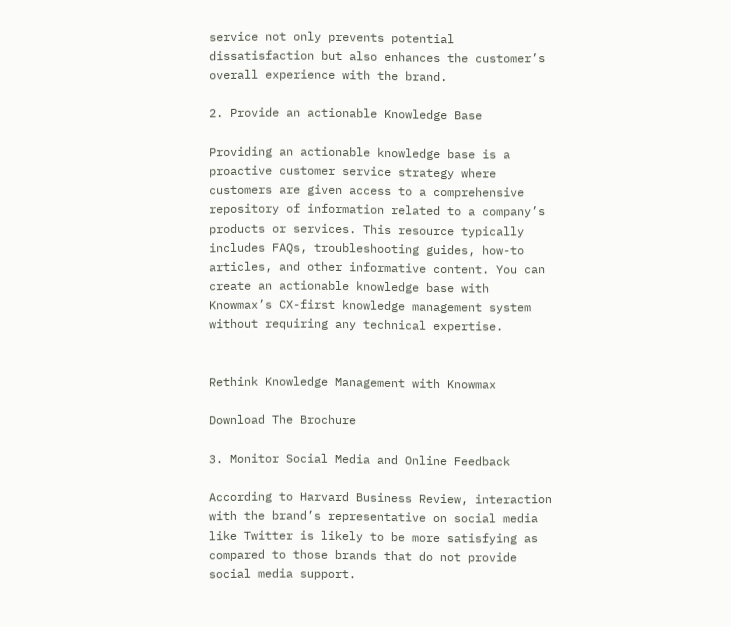service not only prevents potential dissatisfaction but also enhances the customer’s overall experience with the brand.

2. Provide an actionable Knowledge Base

Providing an actionable knowledge base is a proactive customer service strategy where customers are given access to a comprehensive repository of information related to a company’s products or services. This resource typically includes FAQs, troubleshooting guides, how-to articles, and other informative content. You can create an actionable knowledge base with Knowmax’s CX-first knowledge management system without requiring any technical expertise.


Rethink Knowledge Management with Knowmax

Download The Brochure

3. Monitor Social Media and Online Feedback

According to Harvard Business Review, interaction with the brand’s representative on social media like Twitter is likely to be more satisfying as compared to those brands that do not provide social media support.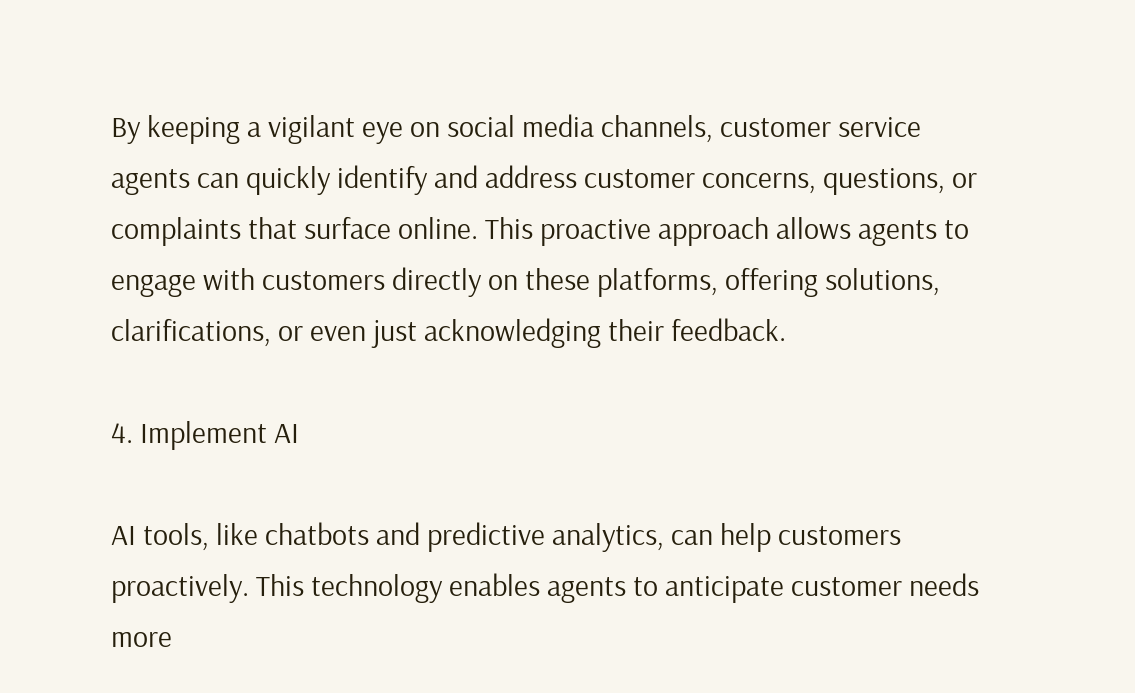By keeping a vigilant eye on social media channels, customer service agents can quickly identify and address customer concerns, questions, or complaints that surface online. This proactive approach allows agents to engage with customers directly on these platforms, offering solutions, clarifications, or even just acknowledging their feedback.

4. Implement AI

AI tools, like chatbots and predictive analytics, can help customers proactively. This technology enables agents to anticipate customer needs more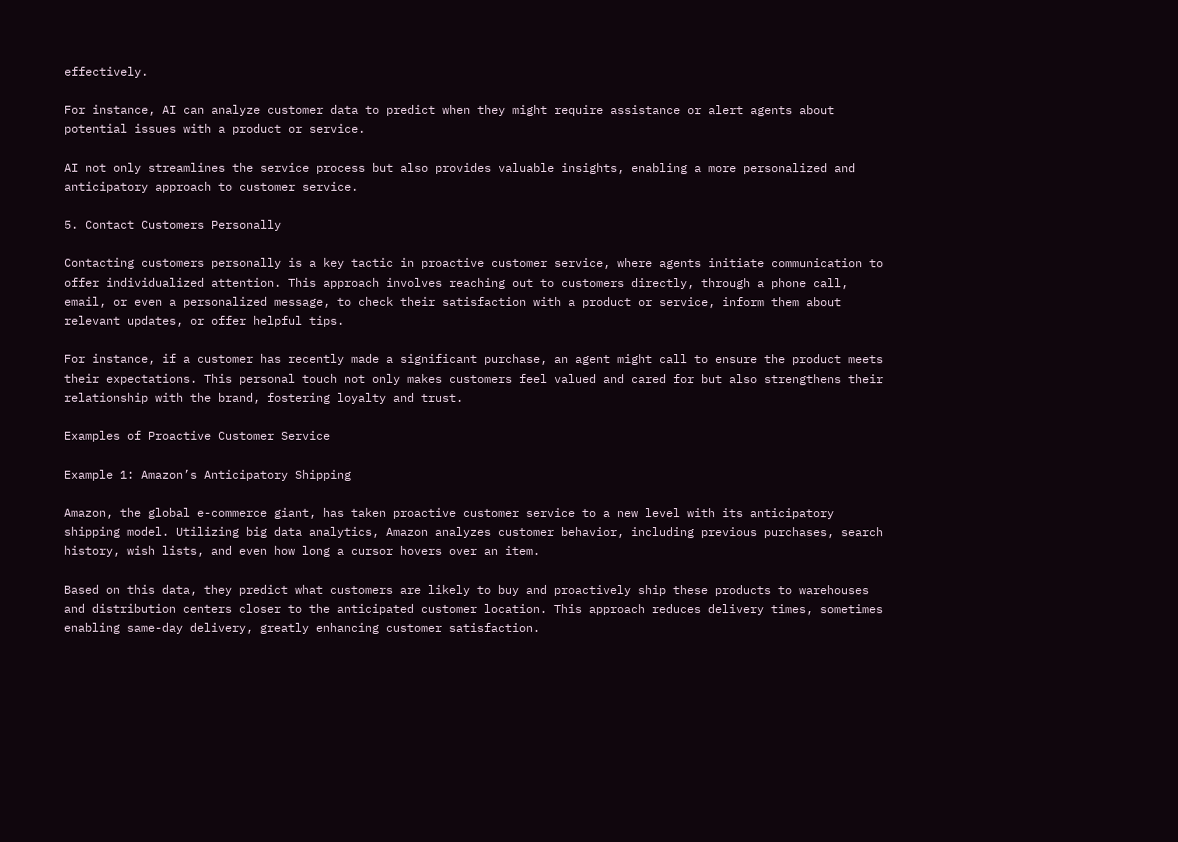effectively.

For instance, AI can analyze customer data to predict when they might require assistance or alert agents about potential issues with a product or service.

AI not only streamlines the service process but also provides valuable insights, enabling a more personalized and anticipatory approach to customer service.

5. Contact Customers Personally

Contacting customers personally is a key tactic in proactive customer service, where agents initiate communication to offer individualized attention. This approach involves reaching out to customers directly, through a phone call, email, or even a personalized message, to check their satisfaction with a product or service, inform them about relevant updates, or offer helpful tips.

For instance, if a customer has recently made a significant purchase, an agent might call to ensure the product meets their expectations. This personal touch not only makes customers feel valued and cared for but also strengthens their relationship with the brand, fostering loyalty and trust.

Examples of Proactive Customer Service

Example 1: Amazon’s Anticipatory Shipping

Amazon, the global e-commerce giant, has taken proactive customer service to a new level with its anticipatory shipping model. Utilizing big data analytics, Amazon analyzes customer behavior, including previous purchases, search history, wish lists, and even how long a cursor hovers over an item.

Based on this data, they predict what customers are likely to buy and proactively ship these products to warehouses and distribution centers closer to the anticipated customer location. This approach reduces delivery times, sometimes enabling same-day delivery, greatly enhancing customer satisfaction.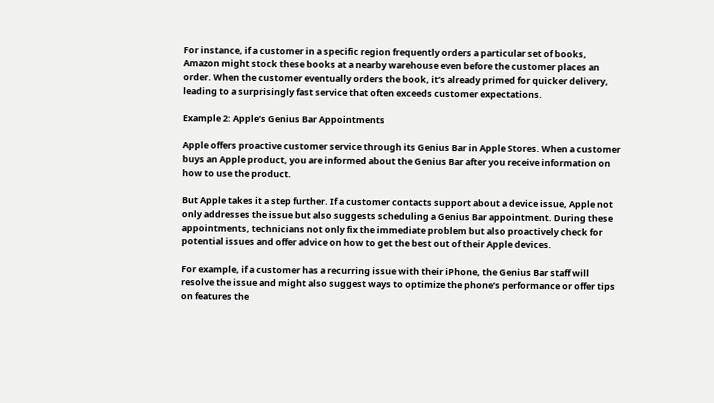For instance, if a customer in a specific region frequently orders a particular set of books, Amazon might stock these books at a nearby warehouse even before the customer places an order. When the customer eventually orders the book, it’s already primed for quicker delivery, leading to a surprisingly fast service that often exceeds customer expectations.

Example 2: Apple’s Genius Bar Appointments

Apple offers proactive customer service through its Genius Bar in Apple Stores. When a customer buys an Apple product, you are informed about the Genius Bar after you receive information on how to use the product.

But Apple takes it a step further. If a customer contacts support about a device issue, Apple not only addresses the issue but also suggests scheduling a Genius Bar appointment. During these appointments, technicians not only fix the immediate problem but also proactively check for potential issues and offer advice on how to get the best out of their Apple devices.

For example, if a customer has a recurring issue with their iPhone, the Genius Bar staff will resolve the issue and might also suggest ways to optimize the phone’s performance or offer tips on features the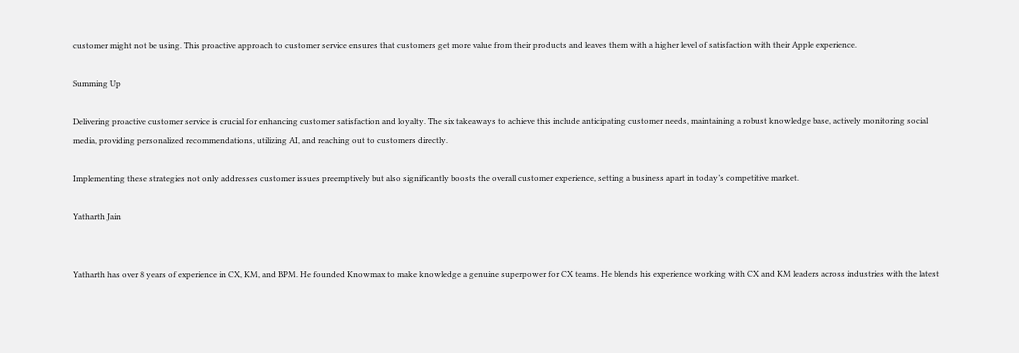customer might not be using. This proactive approach to customer service ensures that customers get more value from their products and leaves them with a higher level of satisfaction with their Apple experience.

Summing Up

Delivering proactive customer service is crucial for enhancing customer satisfaction and loyalty. The six takeaways to achieve this include anticipating customer needs, maintaining a robust knowledge base, actively monitoring social media, providing personalized recommendations, utilizing AI, and reaching out to customers directly.

Implementing these strategies not only addresses customer issues preemptively but also significantly boosts the overall customer experience, setting a business apart in today’s competitive market.

Yatharth Jain


Yatharth has over 8 years of experience in CX, KM, and BPM. He founded Knowmax to make knowledge a genuine superpower for CX teams. He blends his experience working with CX and KM leaders across industries with the latest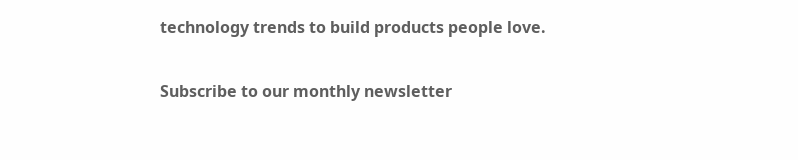technology trends to build products people love.

Subscribe to our monthly newsletter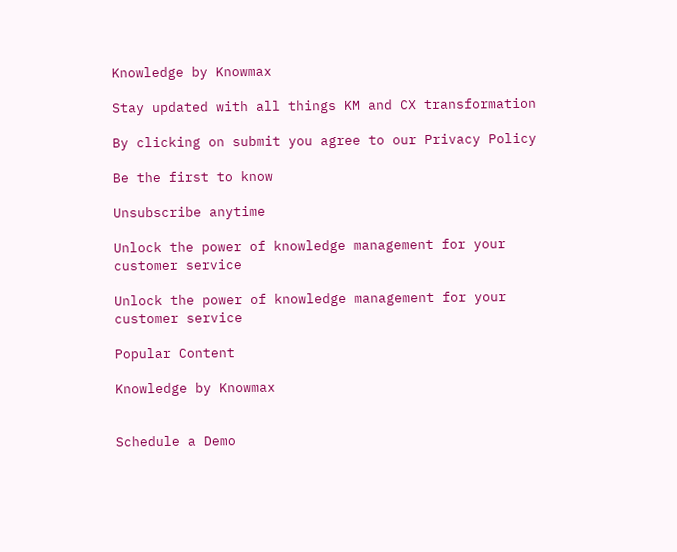Knowledge by Knowmax

Stay updated with all things KM and CX transformation

By clicking on submit you agree to our Privacy Policy

Be the first to know

Unsubscribe anytime

Unlock the power of knowledge management for your customer service

Unlock the power of knowledge management for your customer service

Popular Content

Knowledge by Knowmax


Schedule a Demo